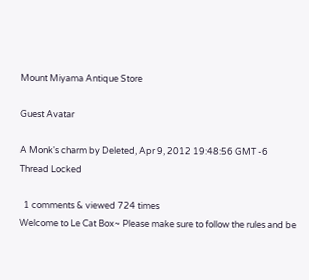Mount Miyama Antique Store

Guest Avatar

A Monk's charm by Deleted, Apr 9, 2012 19:48:56 GMT -6
Thread Locked

  1 comments & viewed 724 times
Welcome to Le Cat Box~ Please make sure to follow the rules and be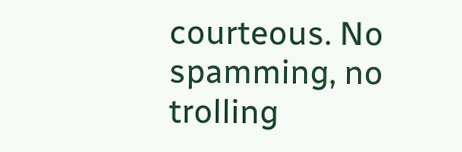courteous. No spamming, no trolling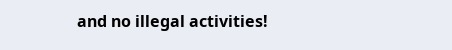and no illegal activities!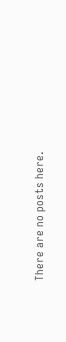There are no posts here.